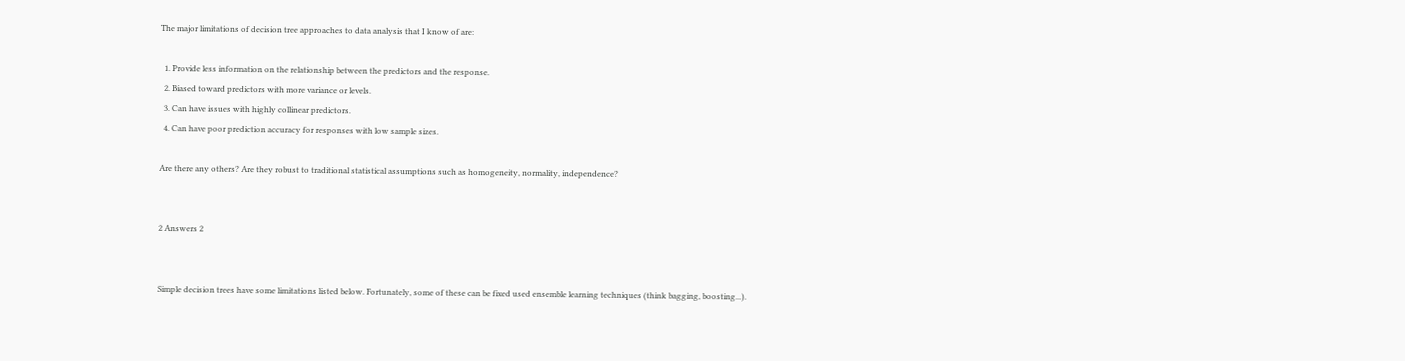The major limitations of decision tree approaches to data analysis that I know of are:

  1. Provide less information on the relationship between the predictors and the response.
  2. Biased toward predictors with more variance or levels.
  3. Can have issues with highly collinear predictors.
  4. Can have poor prediction accuracy for responses with low sample sizes.

Are there any others? Are they robust to traditional statistical assumptions such as homogeneity, normality, independence?


2 Answers 2


Simple decision trees have some limitations listed below. Fortunately, some of these can be fixed used ensemble learning techniques (think bagging, boosting...).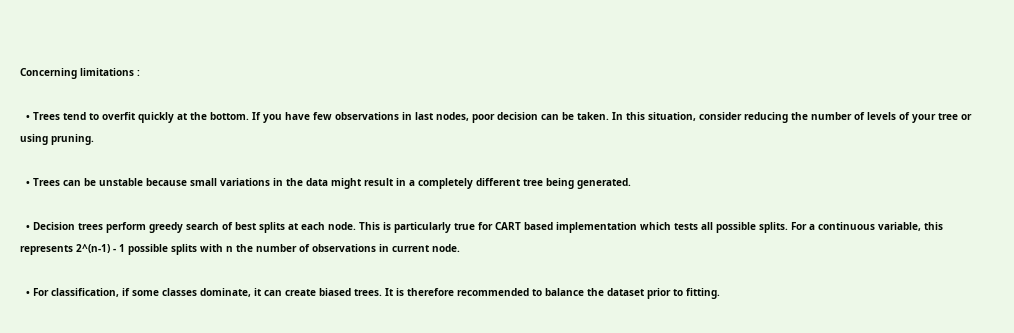Concerning limitations :

  • Trees tend to overfit quickly at the bottom. If you have few observations in last nodes, poor decision can be taken. In this situation, consider reducing the number of levels of your tree or using pruning.

  • Trees can be unstable because small variations in the data might result in a completely different tree being generated.

  • Decision trees perform greedy search of best splits at each node. This is particularly true for CART based implementation which tests all possible splits. For a continuous variable, this represents 2^(n-1) - 1 possible splits with n the number of observations in current node.

  • For classification, if some classes dominate, it can create biased trees. It is therefore recommended to balance the dataset prior to fitting.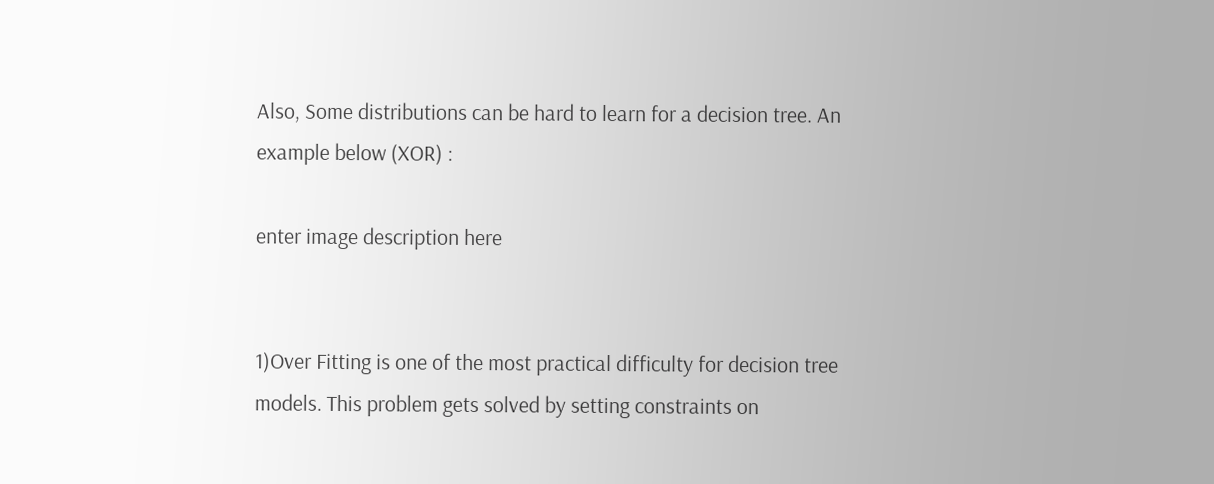Also, Some distributions can be hard to learn for a decision tree. An example below (XOR) :

enter image description here


1)Over Fitting is one of the most practical difficulty for decision tree models. This problem gets solved by setting constraints on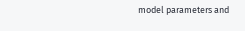model parameters and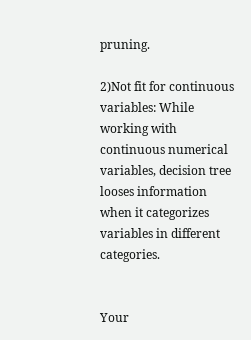pruning.

2)Not fit for continuous variables: While working with continuous numerical variables, decision tree looses information when it categorizes variables in different categories.


Your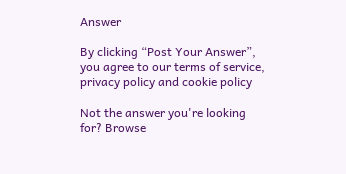Answer

By clicking “Post Your Answer”, you agree to our terms of service, privacy policy and cookie policy

Not the answer you're looking for? Browse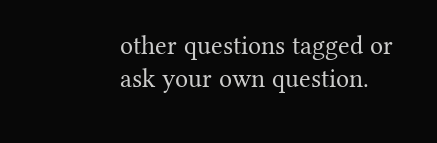other questions tagged or ask your own question.